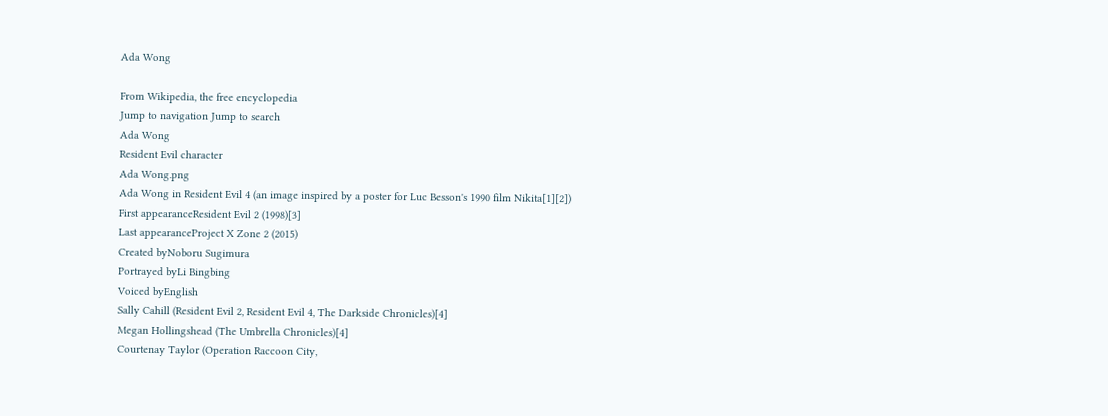Ada Wong

From Wikipedia, the free encyclopedia
Jump to navigation Jump to search
Ada Wong
Resident Evil character
Ada Wong.png
Ada Wong in Resident Evil 4 (an image inspired by a poster for Luc Besson's 1990 film Nikita[1][2])
First appearanceResident Evil 2 (1998)[3]
Last appearanceProject X Zone 2 (2015)
Created byNoboru Sugimura
Portrayed byLi Bingbing
Voiced byEnglish
Sally Cahill (Resident Evil 2, Resident Evil 4, The Darkside Chronicles)[4]
Megan Hollingshead (The Umbrella Chronicles)[4]
Courtenay Taylor (Operation Raccoon City,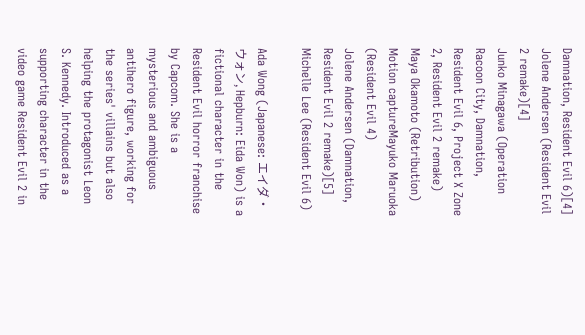Damnation, Resident Evil 6)[4]
Jolene Andersen (Resident Evil 2 remake)[4]
Junko Minagawa (Operation Racoon City, Damnation, Resident Evil 6, Project X Zone 2, Resident Evil 2 remake)
Maya Okamoto (Retribution)
Motion captureMayuko Maruoka (Resident Evil 4)
Jolene Andersen (Damnation, Resident Evil 2 remake)[5]
Michelle Lee (Resident Evil 6)

Ada Wong (Japanese: エイダ・ウォン, Hepburn: Eida Won) is a fictional character in the Resident Evil horror franchise by Capcom. She is a mysterious and ambiguous antihero figure, working for the series' villains but also helping the protagonist Leon S. Kennedy. Introduced as a supporting character in the video game Resident Evil 2 in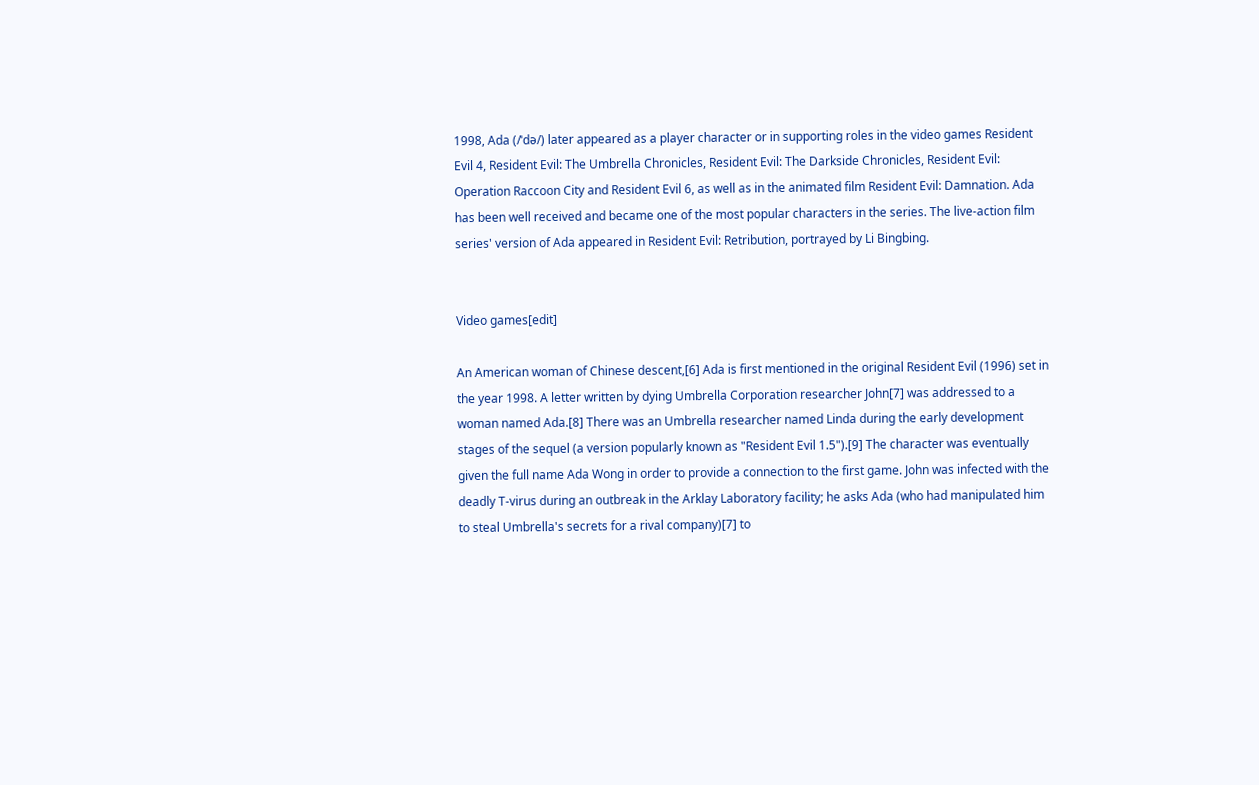1998, Ada (/ˈdə/) later appeared as a player character or in supporting roles in the video games Resident Evil 4, Resident Evil: The Umbrella Chronicles, Resident Evil: The Darkside Chronicles, Resident Evil: Operation Raccoon City and Resident Evil 6, as well as in the animated film Resident Evil: Damnation. Ada has been well received and became one of the most popular characters in the series. The live-action film series' version of Ada appeared in Resident Evil: Retribution, portrayed by Li Bingbing.


Video games[edit]

An American woman of Chinese descent,[6] Ada is first mentioned in the original Resident Evil (1996) set in the year 1998. A letter written by dying Umbrella Corporation researcher John[7] was addressed to a woman named Ada.[8] There was an Umbrella researcher named Linda during the early development stages of the sequel (a version popularly known as "Resident Evil 1.5").[9] The character was eventually given the full name Ada Wong in order to provide a connection to the first game. John was infected with the deadly T-virus during an outbreak in the Arklay Laboratory facility; he asks Ada (who had manipulated him to steal Umbrella's secrets for a rival company)[7] to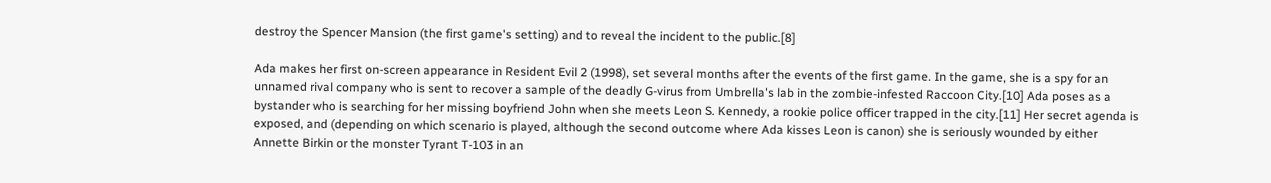destroy the Spencer Mansion (the first game's setting) and to reveal the incident to the public.[8]

Ada makes her first on-screen appearance in Resident Evil 2 (1998), set several months after the events of the first game. In the game, she is a spy for an unnamed rival company who is sent to recover a sample of the deadly G-virus from Umbrella's lab in the zombie-infested Raccoon City.[10] Ada poses as a bystander who is searching for her missing boyfriend John when she meets Leon S. Kennedy, a rookie police officer trapped in the city.[11] Her secret agenda is exposed, and (depending on which scenario is played, although the second outcome where Ada kisses Leon is canon) she is seriously wounded by either Annette Birkin or the monster Tyrant T-103 in an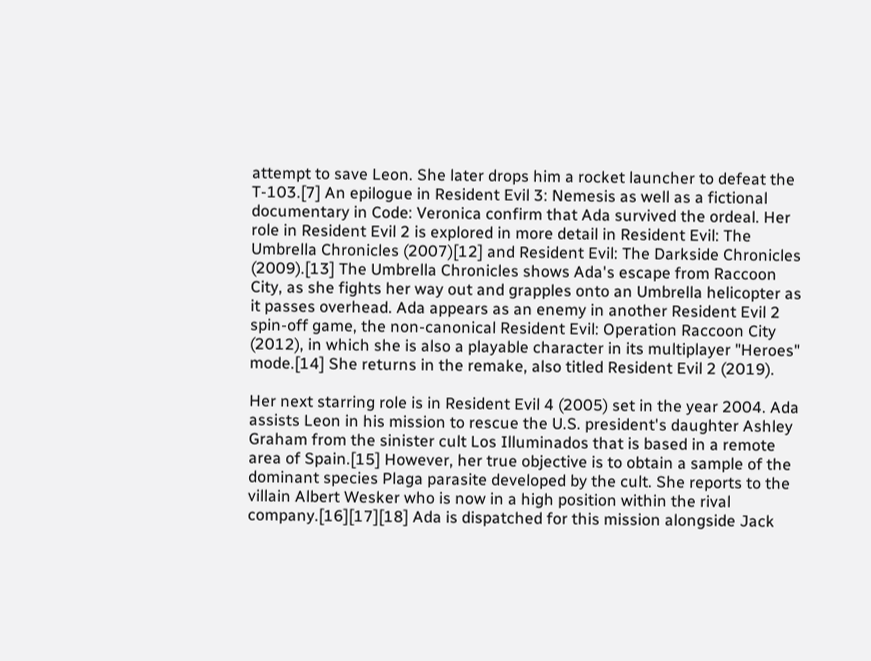attempt to save Leon. She later drops him a rocket launcher to defeat the T-103.[7] An epilogue in Resident Evil 3: Nemesis as well as a fictional documentary in Code: Veronica confirm that Ada survived the ordeal. Her role in Resident Evil 2 is explored in more detail in Resident Evil: The Umbrella Chronicles (2007)[12] and Resident Evil: The Darkside Chronicles (2009).[13] The Umbrella Chronicles shows Ada's escape from Raccoon City, as she fights her way out and grapples onto an Umbrella helicopter as it passes overhead. Ada appears as an enemy in another Resident Evil 2 spin-off game, the non-canonical Resident Evil: Operation Raccoon City (2012), in which she is also a playable character in its multiplayer "Heroes" mode.[14] She returns in the remake, also titled Resident Evil 2 (2019).

Her next starring role is in Resident Evil 4 (2005) set in the year 2004. Ada assists Leon in his mission to rescue the U.S. president's daughter Ashley Graham from the sinister cult Los Illuminados that is based in a remote area of Spain.[15] However, her true objective is to obtain a sample of the dominant species Plaga parasite developed by the cult. She reports to the villain Albert Wesker who is now in a high position within the rival company.[16][17][18] Ada is dispatched for this mission alongside Jack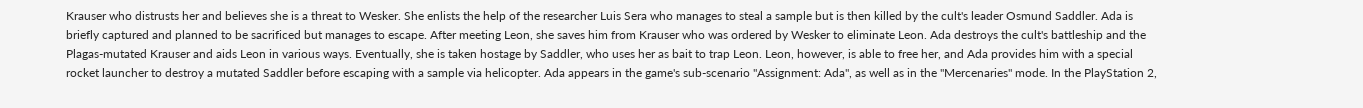Krauser who distrusts her and believes she is a threat to Wesker. She enlists the help of the researcher Luis Sera who manages to steal a sample but is then killed by the cult's leader Osmund Saddler. Ada is briefly captured and planned to be sacrificed but manages to escape. After meeting Leon, she saves him from Krauser who was ordered by Wesker to eliminate Leon. Ada destroys the cult's battleship and the Plagas-mutated Krauser and aids Leon in various ways. Eventually, she is taken hostage by Saddler, who uses her as bait to trap Leon. Leon, however, is able to free her, and Ada provides him with a special rocket launcher to destroy a mutated Saddler before escaping with a sample via helicopter. Ada appears in the game's sub-scenario "Assignment: Ada", as well as in the "Mercenaries" mode. In the PlayStation 2,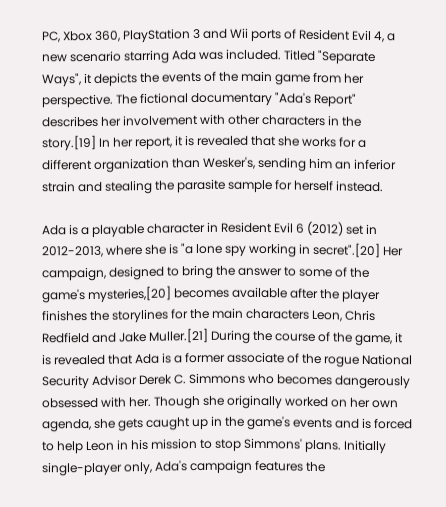PC, Xbox 360, PlayStation 3 and Wii ports of Resident Evil 4, a new scenario starring Ada was included. Titled "Separate Ways", it depicts the events of the main game from her perspective. The fictional documentary "Ada's Report" describes her involvement with other characters in the story.[19] In her report, it is revealed that she works for a different organization than Wesker's, sending him an inferior strain and stealing the parasite sample for herself instead.

Ada is a playable character in Resident Evil 6 (2012) set in 2012-2013, where she is "a lone spy working in secret".[20] Her campaign, designed to bring the answer to some of the game's mysteries,[20] becomes available after the player finishes the storylines for the main characters Leon, Chris Redfield and Jake Muller.[21] During the course of the game, it is revealed that Ada is a former associate of the rogue National Security Advisor Derek C. Simmons who becomes dangerously obsessed with her. Though she originally worked on her own agenda, she gets caught up in the game's events and is forced to help Leon in his mission to stop Simmons' plans. Initially single-player only, Ada's campaign features the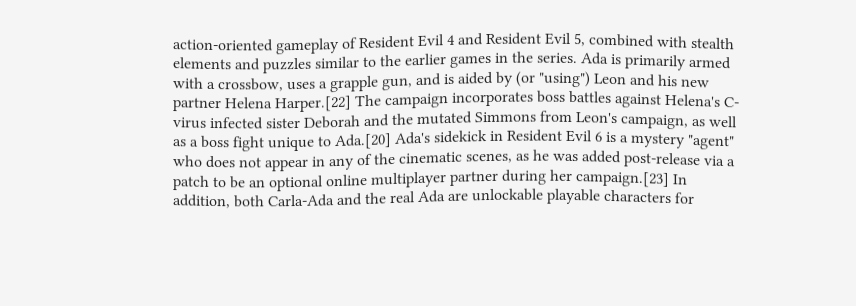action-oriented gameplay of Resident Evil 4 and Resident Evil 5, combined with stealth elements and puzzles similar to the earlier games in the series. Ada is primarily armed with a crossbow, uses a grapple gun, and is aided by (or "using") Leon and his new partner Helena Harper.[22] The campaign incorporates boss battles against Helena's C-virus infected sister Deborah and the mutated Simmons from Leon's campaign, as well as a boss fight unique to Ada.[20] Ada's sidekick in Resident Evil 6 is a mystery "agent" who does not appear in any of the cinematic scenes, as he was added post-release via a patch to be an optional online multiplayer partner during her campaign.[23] In addition, both Carla-Ada and the real Ada are unlockable playable characters for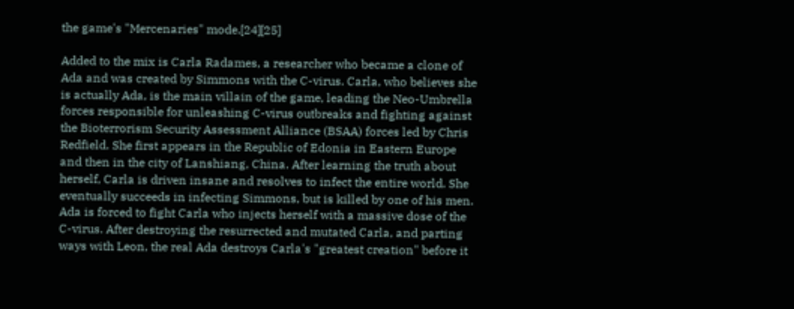the game's "Mercenaries" mode.[24][25]

Added to the mix is Carla Radames, a researcher who became a clone of Ada and was created by Simmons with the C-virus. Carla, who believes she is actually Ada, is the main villain of the game, leading the Neo-Umbrella forces responsible for unleashing C-virus outbreaks and fighting against the Bioterrorism Security Assessment Alliance (BSAA) forces led by Chris Redfield. She first appears in the Republic of Edonia in Eastern Europe and then in the city of Lanshiang, China. After learning the truth about herself, Carla is driven insane and resolves to infect the entire world. She eventually succeeds in infecting Simmons, but is killed by one of his men. Ada is forced to fight Carla who injects herself with a massive dose of the C-virus. After destroying the resurrected and mutated Carla, and parting ways with Leon, the real Ada destroys Carla's "greatest creation" before it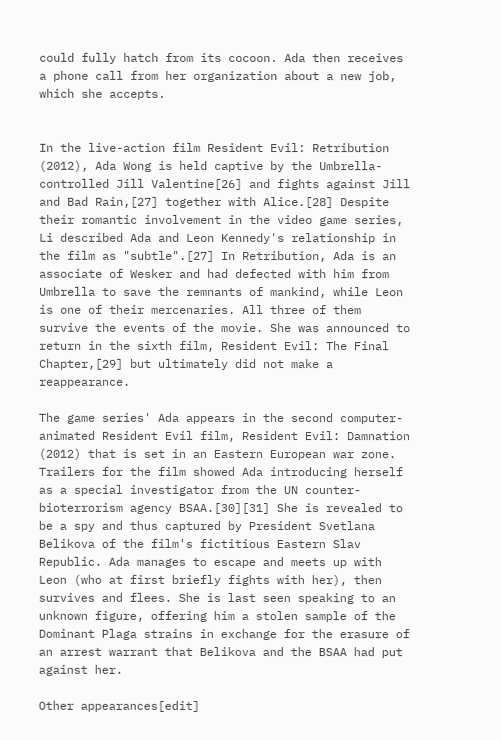could fully hatch from its cocoon. Ada then receives a phone call from her organization about a new job, which she accepts.


In the live-action film Resident Evil: Retribution (2012), Ada Wong is held captive by the Umbrella-controlled Jill Valentine[26] and fights against Jill and Bad Rain,[27] together with Alice.[28] Despite their romantic involvement in the video game series, Li described Ada and Leon Kennedy's relationship in the film as "subtle".[27] In Retribution, Ada is an associate of Wesker and had defected with him from Umbrella to save the remnants of mankind, while Leon is one of their mercenaries. All three of them survive the events of the movie. She was announced to return in the sixth film, Resident Evil: The Final Chapter,[29] but ultimately did not make a reappearance.

The game series' Ada appears in the second computer-animated Resident Evil film, Resident Evil: Damnation (2012) that is set in an Eastern European war zone. Trailers for the film showed Ada introducing herself as a special investigator from the UN counter-bioterrorism agency BSAA.[30][31] She is revealed to be a spy and thus captured by President Svetlana Belikova of the film's fictitious Eastern Slav Republic. Ada manages to escape and meets up with Leon (who at first briefly fights with her), then survives and flees. She is last seen speaking to an unknown figure, offering him a stolen sample of the Dominant Plaga strains in exchange for the erasure of an arrest warrant that Belikova and the BSAA had put against her.

Other appearances[edit]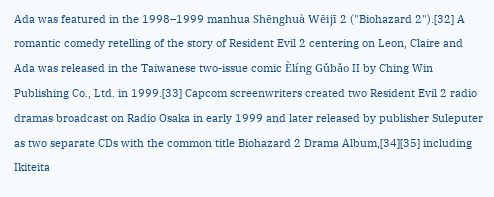Ada was featured in the 1998–1999 manhua Shēnghuà Wēijī 2 ("Biohazard 2").[32] A romantic comedy retelling of the story of Resident Evil 2 centering on Leon, Claire and Ada was released in the Taiwanese two-issue comic Èlíng Gǔbǎo II by Ching Win Publishing Co., Ltd. in 1999.[33] Capcom screenwriters created two Resident Evil 2 radio dramas broadcast on Radio Osaka in early 1999 and later released by publisher Suleputer as two separate CDs with the common title Biohazard 2 Drama Album,[34][35] including Ikiteita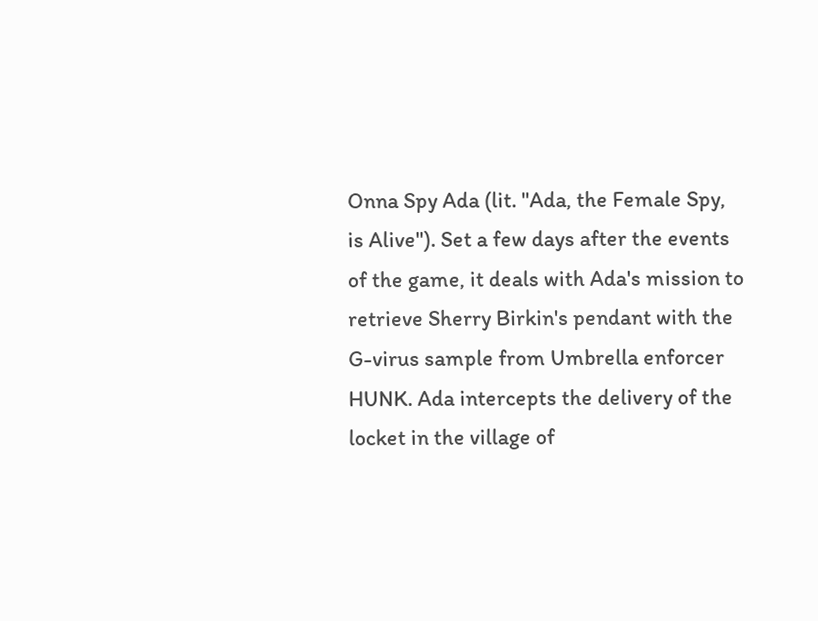Onna Spy Ada (lit. "Ada, the Female Spy, is Alive"). Set a few days after the events of the game, it deals with Ada's mission to retrieve Sherry Birkin's pendant with the G-virus sample from Umbrella enforcer HUNK. Ada intercepts the delivery of the locket in the village of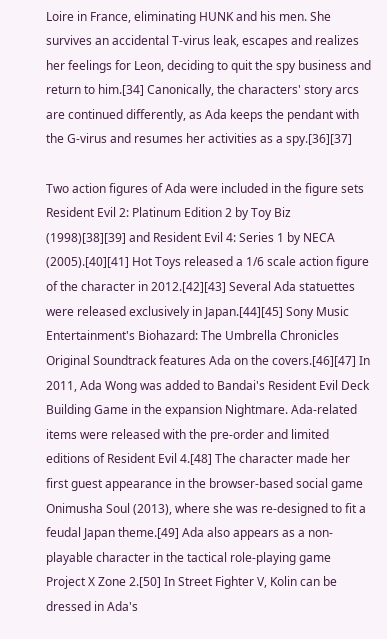Loire in France, eliminating HUNK and his men. She survives an accidental T-virus leak, escapes and realizes her feelings for Leon, deciding to quit the spy business and return to him.[34] Canonically, the characters' story arcs are continued differently, as Ada keeps the pendant with the G-virus and resumes her activities as a spy.[36][37]

Two action figures of Ada were included in the figure sets Resident Evil 2: Platinum Edition 2 by Toy Biz (1998)[38][39] and Resident Evil 4: Series 1 by NECA (2005).[40][41] Hot Toys released a 1/6 scale action figure of the character in 2012.[42][43] Several Ada statuettes were released exclusively in Japan.[44][45] Sony Music Entertainment's Biohazard: The Umbrella Chronicles Original Soundtrack features Ada on the covers.[46][47] In 2011, Ada Wong was added to Bandai's Resident Evil Deck Building Game in the expansion Nightmare. Ada-related items were released with the pre-order and limited editions of Resident Evil 4.[48] The character made her first guest appearance in the browser-based social game Onimusha Soul (2013), where she was re-designed to fit a feudal Japan theme.[49] Ada also appears as a non-playable character in the tactical role-playing game Project X Zone 2.[50] In Street Fighter V, Kolin can be dressed in Ada's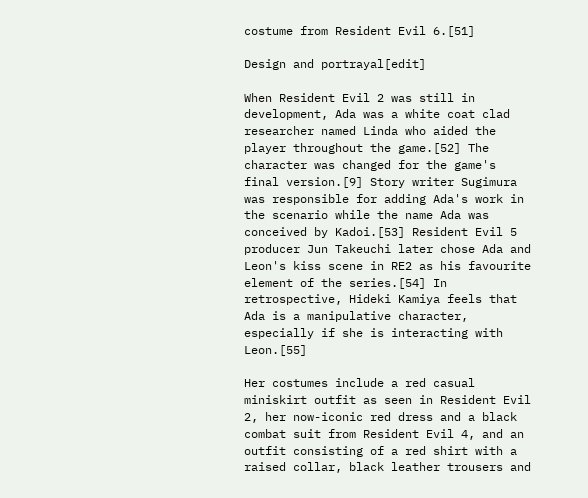costume from Resident Evil 6.[51]

Design and portrayal[edit]

When Resident Evil 2 was still in development, Ada was a white coat clad researcher named Linda who aided the player throughout the game.[52] The character was changed for the game's final version.[9] Story writer Sugimura was responsible for adding Ada's work in the scenario while the name Ada was conceived by Kadoi.[53] Resident Evil 5 producer Jun Takeuchi later chose Ada and Leon's kiss scene in RE2 as his favourite element of the series.[54] In retrospective, Hideki Kamiya feels that Ada is a manipulative character, especially if she is interacting with Leon.[55]

Her costumes include a red casual miniskirt outfit as seen in Resident Evil 2, her now-iconic red dress and a black combat suit from Resident Evil 4, and an outfit consisting of a red shirt with a raised collar, black leather trousers and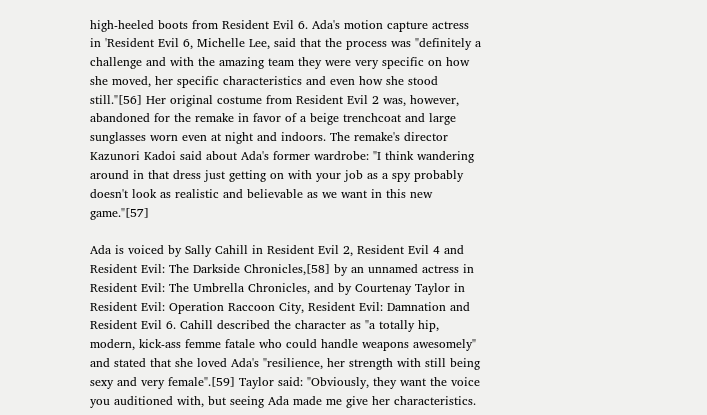high-heeled boots from Resident Evil 6. Ada's motion capture actress in 'Resident Evil 6, Michelle Lee, said that the process was "definitely a challenge and with the amazing team they were very specific on how she moved, her specific characteristics and even how she stood still."[56] Her original costume from Resident Evil 2 was, however, abandoned for the remake in favor of a beige trenchcoat and large sunglasses worn even at night and indoors. The remake's director Kazunori Kadoi said about Ada's former wardrobe: "I think wandering around in that dress just getting on with your job as a spy probably doesn't look as realistic and believable as we want in this new game."[57]

Ada is voiced by Sally Cahill in Resident Evil 2, Resident Evil 4 and Resident Evil: The Darkside Chronicles,[58] by an unnamed actress in Resident Evil: The Umbrella Chronicles, and by Courtenay Taylor in Resident Evil: Operation Raccoon City, Resident Evil: Damnation and Resident Evil 6. Cahill described the character as "a totally hip, modern, kick-ass femme fatale who could handle weapons awesomely" and stated that she loved Ada's "resilience, her strength with still being sexy and very female".[59] Taylor said: "Obviously, they want the voice you auditioned with, but seeing Ada made me give her characteristics.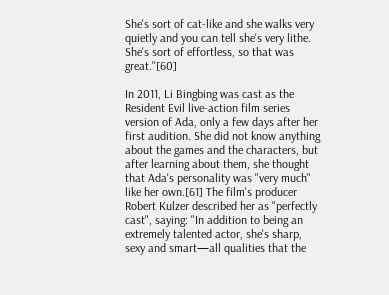She's sort of cat-like and she walks very quietly and you can tell she's very lithe. She's sort of effortless, so that was great."[60]

In 2011, Li Bingbing was cast as the Resident Evil live-action film series version of Ada, only a few days after her first audition. She did not know anything about the games and the characters, but after learning about them, she thought that Ada's personality was "very much" like her own.[61] The film's producer Robert Kulzer described her as "perfectly cast", saying: "In addition to being an extremely talented actor, she's sharp, sexy and smart—all qualities that the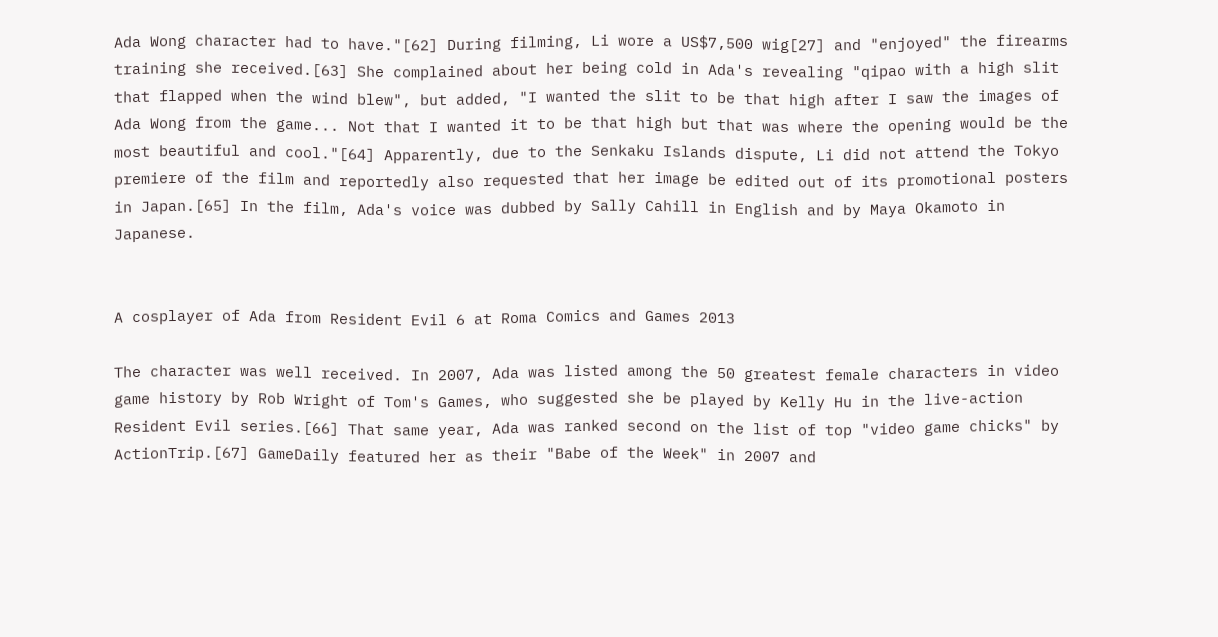Ada Wong character had to have."[62] During filming, Li wore a US$7,500 wig[27] and "enjoyed" the firearms training she received.[63] She complained about her being cold in Ada's revealing "qipao with a high slit that flapped when the wind blew", but added, "I wanted the slit to be that high after I saw the images of Ada Wong from the game... Not that I wanted it to be that high but that was where the opening would be the most beautiful and cool."[64] Apparently, due to the Senkaku Islands dispute, Li did not attend the Tokyo premiere of the film and reportedly also requested that her image be edited out of its promotional posters in Japan.[65] In the film, Ada's voice was dubbed by Sally Cahill in English and by Maya Okamoto in Japanese.


A cosplayer of Ada from Resident Evil 6 at Roma Comics and Games 2013

The character was well received. In 2007, Ada was listed among the 50 greatest female characters in video game history by Rob Wright of Tom's Games, who suggested she be played by Kelly Hu in the live-action Resident Evil series.[66] That same year, Ada was ranked second on the list of top "video game chicks" by ActionTrip.[67] GameDaily featured her as their "Babe of the Week" in 2007 and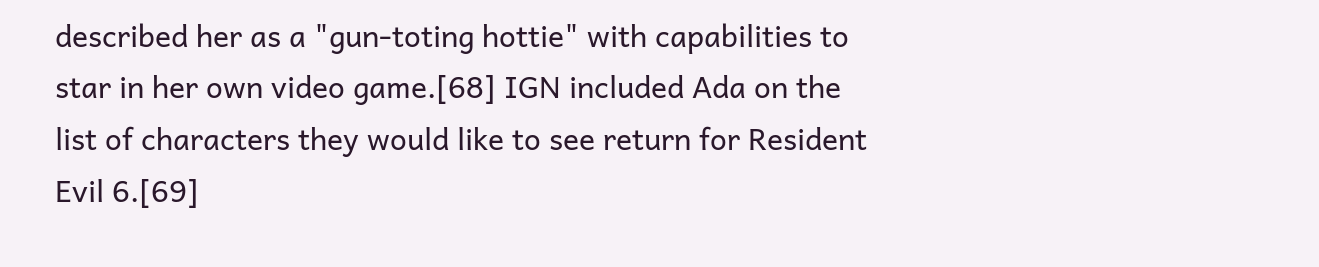described her as a "gun-toting hottie" with capabilities to star in her own video game.[68] IGN included Ada on the list of characters they would like to see return for Resident Evil 6.[69]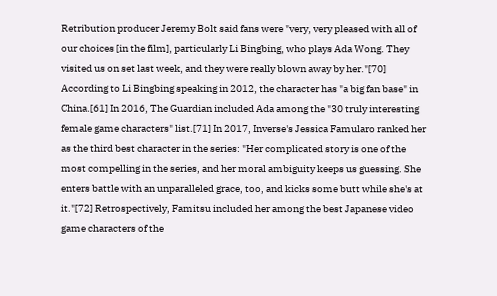Retribution producer Jeremy Bolt said fans were "very, very pleased with all of our choices [in the film], particularly Li Bingbing, who plays Ada Wong. They visited us on set last week, and they were really blown away by her."[70] According to Li Bingbing speaking in 2012, the character has "a big fan base" in China.[61] In 2016, The Guardian included Ada among the "30 truly interesting female game characters" list.[71] In 2017, Inverse's Jessica Famularo ranked her as the third best character in the series: "Her complicated story is one of the most compelling in the series, and her moral ambiguity keeps us guessing. She enters battle with an unparalleled grace, too, and kicks some butt while she's at it."[72] Retrospectively, Famitsu included her among the best Japanese video game characters of the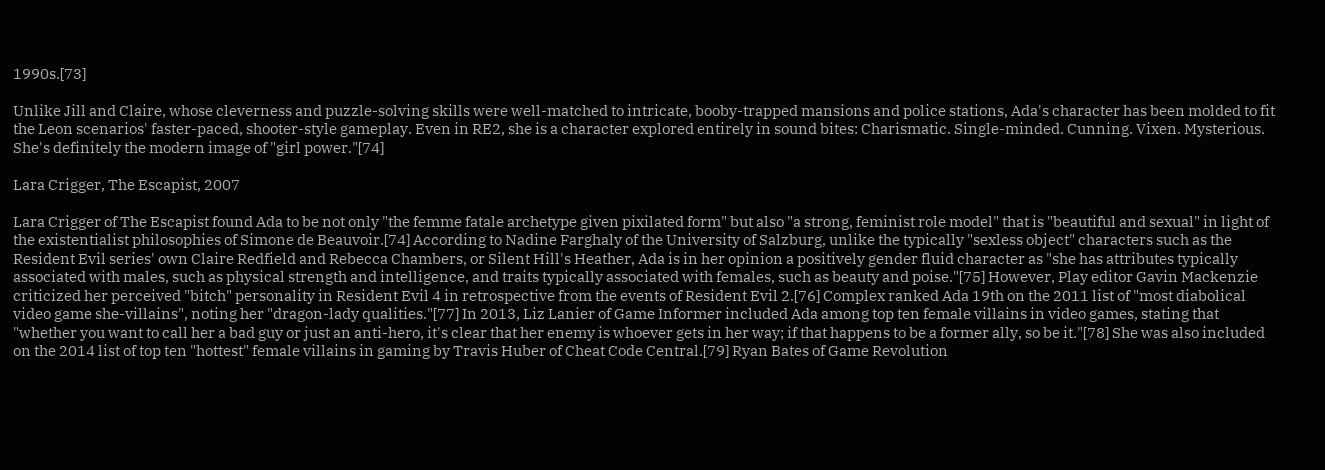1990s.[73]

Unlike Jill and Claire, whose cleverness and puzzle-solving skills were well-matched to intricate, booby-trapped mansions and police stations, Ada's character has been molded to fit the Leon scenarios' faster-paced, shooter-style gameplay. Even in RE2, she is a character explored entirely in sound bites: Charismatic. Single-minded. Cunning. Vixen. Mysterious. She's definitely the modern image of "girl power."[74]

Lara Crigger, The Escapist, 2007

Lara Crigger of The Escapist found Ada to be not only "the femme fatale archetype given pixilated form" but also "a strong, feminist role model" that is "beautiful and sexual" in light of the existentialist philosophies of Simone de Beauvoir.[74] According to Nadine Farghaly of the University of Salzburg, unlike the typically "sexless object" characters such as the Resident Evil series' own Claire Redfield and Rebecca Chambers, or Silent Hill's Heather, Ada is in her opinion a positively gender fluid character as "she has attributes typically associated with males, such as physical strength and intelligence, and traits typically associated with females, such as beauty and poise."[75] However, Play editor Gavin Mackenzie criticized her perceived "bitch" personality in Resident Evil 4 in retrospective from the events of Resident Evil 2.[76] Complex ranked Ada 19th on the 2011 list of "most diabolical video game she-villains", noting her "dragon-lady qualities."[77] In 2013, Liz Lanier of Game Informer included Ada among top ten female villains in video games, stating that "whether you want to call her a bad guy or just an anti-hero, it's clear that her enemy is whoever gets in her way; if that happens to be a former ally, so be it."[78] She was also included on the 2014 list of top ten "hottest" female villains in gaming by Travis Huber of Cheat Code Central.[79] Ryan Bates of Game Revolution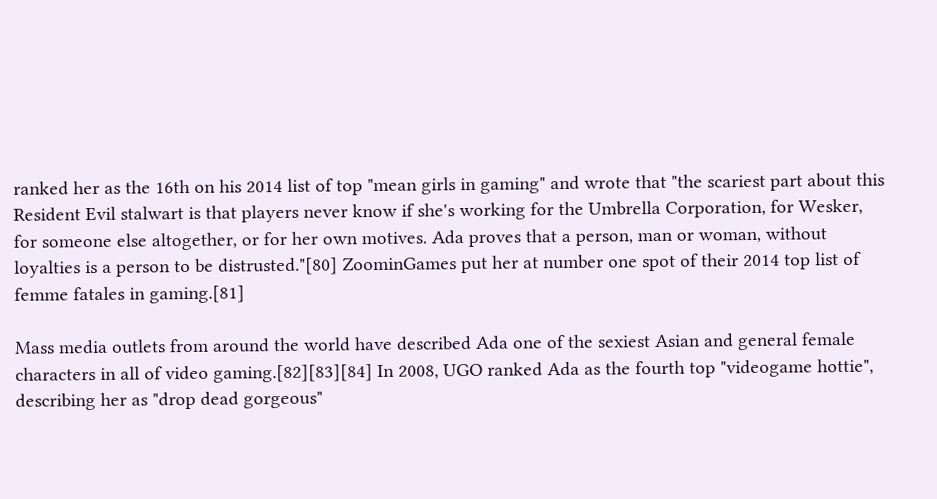ranked her as the 16th on his 2014 list of top "mean girls in gaming" and wrote that "the scariest part about this Resident Evil stalwart is that players never know if she's working for the Umbrella Corporation, for Wesker, for someone else altogether, or for her own motives. Ada proves that a person, man or woman, without loyalties is a person to be distrusted."[80] ZoominGames put her at number one spot of their 2014 top list of femme fatales in gaming.[81]

Mass media outlets from around the world have described Ada one of the sexiest Asian and general female characters in all of video gaming.[82][83][84] In 2008, UGO ranked Ada as the fourth top "videogame hottie", describing her as "drop dead gorgeous"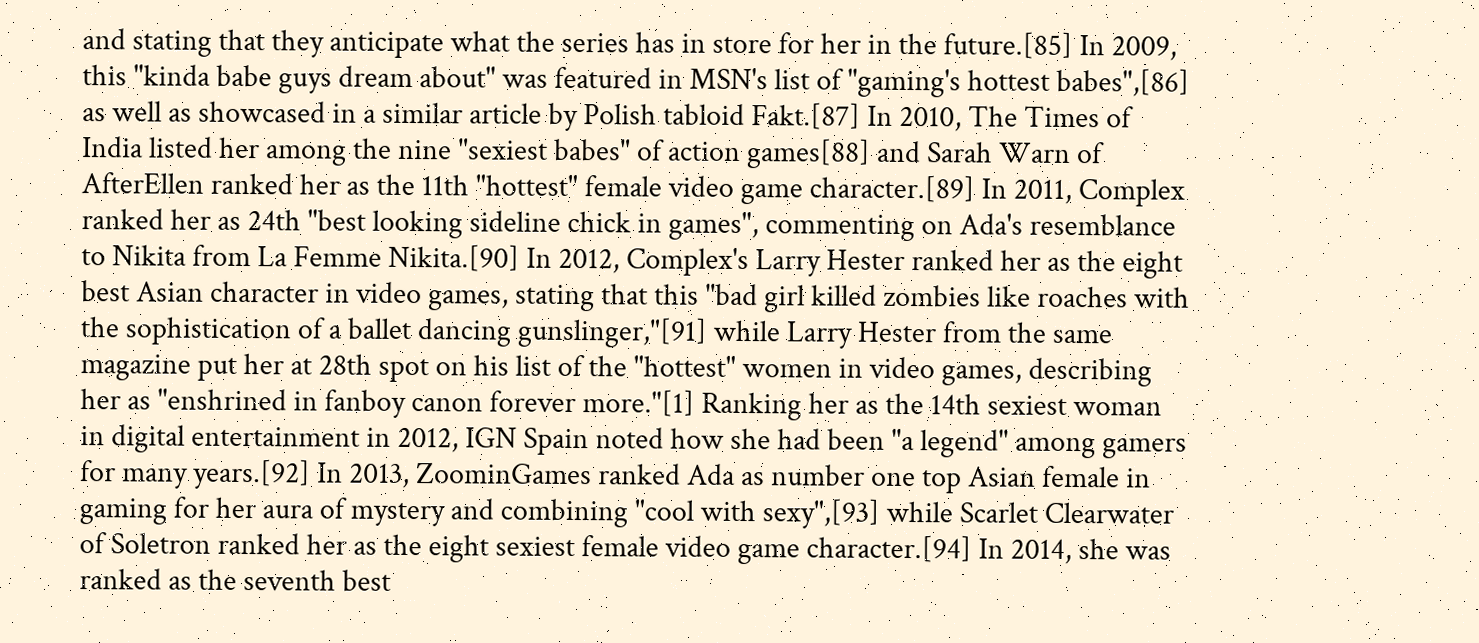and stating that they anticipate what the series has in store for her in the future.[85] In 2009, this "kinda babe guys dream about" was featured in MSN's list of "gaming's hottest babes",[86] as well as showcased in a similar article by Polish tabloid Fakt.[87] In 2010, The Times of India listed her among the nine "sexiest babes" of action games[88] and Sarah Warn of AfterEllen ranked her as the 11th "hottest" female video game character.[89] In 2011, Complex ranked her as 24th "best looking sideline chick in games", commenting on Ada's resemblance to Nikita from La Femme Nikita.[90] In 2012, Complex's Larry Hester ranked her as the eight best Asian character in video games, stating that this "bad girl killed zombies like roaches with the sophistication of a ballet dancing gunslinger,"[91] while Larry Hester from the same magazine put her at 28th spot on his list of the "hottest" women in video games, describing her as "enshrined in fanboy canon forever more."[1] Ranking her as the 14th sexiest woman in digital entertainment in 2012, IGN Spain noted how she had been "a legend" among gamers for many years.[92] In 2013, ZoominGames ranked Ada as number one top Asian female in gaming for her aura of mystery and combining "cool with sexy",[93] while Scarlet Clearwater of Soletron ranked her as the eight sexiest female video game character.[94] In 2014, she was ranked as the seventh best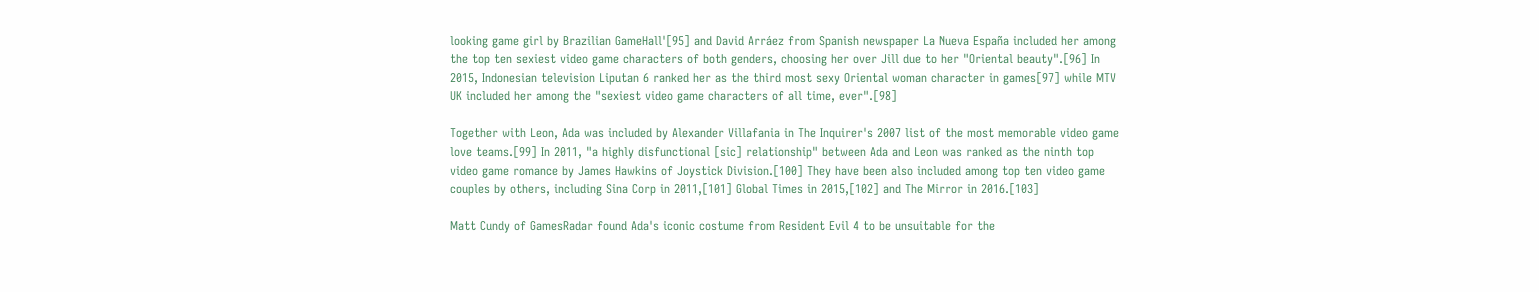looking game girl by Brazilian GameHall'[95] and David Arráez from Spanish newspaper La Nueva España included her among the top ten sexiest video game characters of both genders, choosing her over Jill due to her "Oriental beauty".[96] In 2015, Indonesian television Liputan 6 ranked her as the third most sexy Oriental woman character in games[97] while MTV UK included her among the "sexiest video game characters of all time, ever".[98]

Together with Leon, Ada was included by Alexander Villafania in The Inquirer's 2007 list of the most memorable video game love teams.[99] In 2011, "a highly disfunctional [sic] relationship" between Ada and Leon was ranked as the ninth top video game romance by James Hawkins of Joystick Division.[100] They have been also included among top ten video game couples by others, including Sina Corp in 2011,[101] Global Times in 2015,[102] and The Mirror in 2016.[103]

Matt Cundy of GamesRadar found Ada's iconic costume from Resident Evil 4 to be unsuitable for the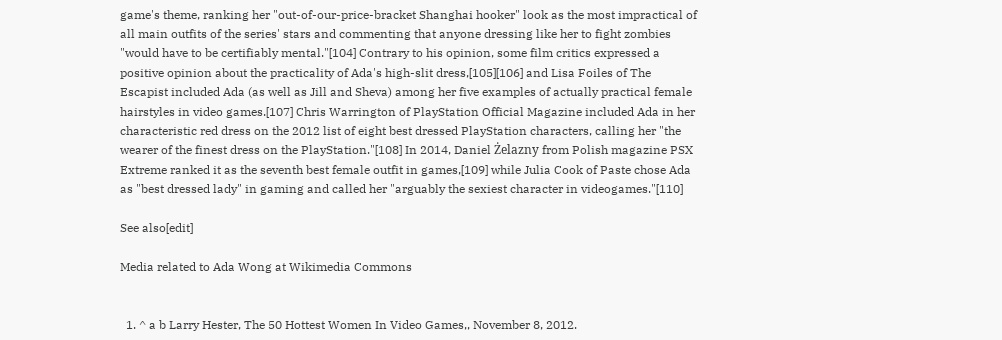game's theme, ranking her "out-of-our-price-bracket Shanghai hooker" look as the most impractical of all main outfits of the series' stars and commenting that anyone dressing like her to fight zombies "would have to be certifiably mental."[104] Contrary to his opinion, some film critics expressed a positive opinion about the practicality of Ada's high-slit dress,[105][106] and Lisa Foiles of The Escapist included Ada (as well as Jill and Sheva) among her five examples of actually practical female hairstyles in video games.[107] Chris Warrington of PlayStation Official Magazine included Ada in her characteristic red dress on the 2012 list of eight best dressed PlayStation characters, calling her "the wearer of the finest dress on the PlayStation."[108] In 2014, Daniel Żelazny from Polish magazine PSX Extreme ranked it as the seventh best female outfit in games,[109] while Julia Cook of Paste chose Ada as "best dressed lady" in gaming and called her "arguably the sexiest character in videogames."[110]

See also[edit]

Media related to Ada Wong at Wikimedia Commons


  1. ^ a b Larry Hester, The 50 Hottest Women In Video Games,, November 8, 2012.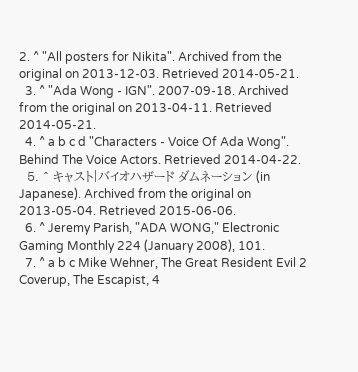2. ^ "All posters for Nikita". Archived from the original on 2013-12-03. Retrieved 2014-05-21.
  3. ^ "Ada Wong - IGN". 2007-09-18. Archived from the original on 2013-04-11. Retrieved 2014-05-21.
  4. ^ a b c d "Characters - Voice Of Ada Wong". Behind The Voice Actors. Retrieved 2014-04-22.
  5. ^ キャスト|バイオハザード ダムネーション (in Japanese). Archived from the original on 2013-05-04. Retrieved 2015-06-06.
  6. ^ Jeremy Parish, "ADA WONG," Electronic Gaming Monthly 224 (January 2008), 101.
  7. ^ a b c Mike Wehner, The Great Resident Evil 2 Coverup, The Escapist, 4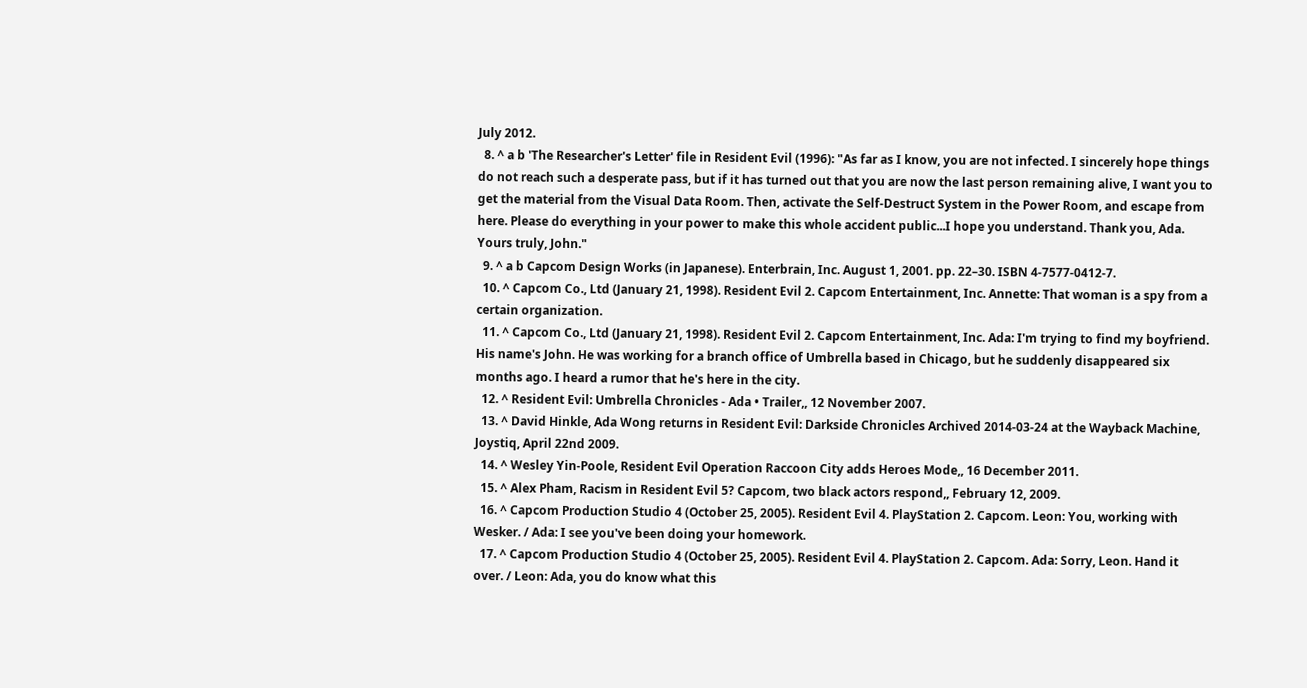July 2012.
  8. ^ a b 'The Researcher's Letter' file in Resident Evil (1996): "As far as I know, you are not infected. I sincerely hope things do not reach such a desperate pass, but if it has turned out that you are now the last person remaining alive, I want you to get the material from the Visual Data Room. Then, activate the Self-Destruct System in the Power Room, and escape from here. Please do everything in your power to make this whole accident public...I hope you understand. Thank you, Ada. Yours truly, John."
  9. ^ a b Capcom Design Works (in Japanese). Enterbrain, Inc. August 1, 2001. pp. 22–30. ISBN 4-7577-0412-7.
  10. ^ Capcom Co., Ltd (January 21, 1998). Resident Evil 2. Capcom Entertainment, Inc. Annette: That woman is a spy from a certain organization.
  11. ^ Capcom Co., Ltd (January 21, 1998). Resident Evil 2. Capcom Entertainment, Inc. Ada: I'm trying to find my boyfriend. His name's John. He was working for a branch office of Umbrella based in Chicago, but he suddenly disappeared six months ago. I heard a rumor that he's here in the city.
  12. ^ Resident Evil: Umbrella Chronicles - Ada • Trailer,, 12 November 2007.
  13. ^ David Hinkle, Ada Wong returns in Resident Evil: Darkside Chronicles Archived 2014-03-24 at the Wayback Machine, Joystiq, April 22nd 2009.
  14. ^ Wesley Yin-Poole, Resident Evil Operation Raccoon City adds Heroes Mode,, 16 December 2011.
  15. ^ Alex Pham, Racism in Resident Evil 5? Capcom, two black actors respond,, February 12, 2009.
  16. ^ Capcom Production Studio 4 (October 25, 2005). Resident Evil 4. PlayStation 2. Capcom. Leon: You, working with Wesker. / Ada: I see you've been doing your homework.
  17. ^ Capcom Production Studio 4 (October 25, 2005). Resident Evil 4. PlayStation 2. Capcom. Ada: Sorry, Leon. Hand it over. / Leon: Ada, you do know what this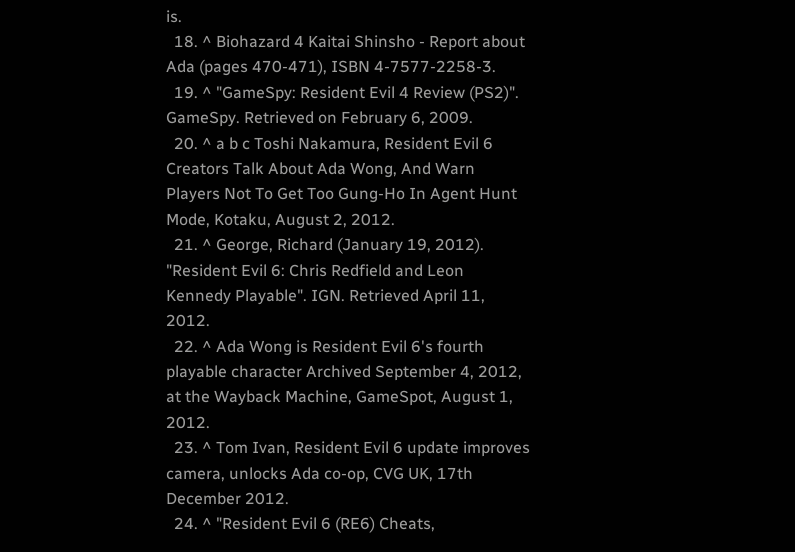is.
  18. ^ Biohazard 4 Kaitai Shinsho - Report about Ada (pages 470-471), ISBN 4-7577-2258-3.
  19. ^ "GameSpy: Resident Evil 4 Review (PS2)". GameSpy. Retrieved on February 6, 2009.
  20. ^ a b c Toshi Nakamura, Resident Evil 6 Creators Talk About Ada Wong, And Warn Players Not To Get Too Gung-Ho In Agent Hunt Mode, Kotaku, August 2, 2012.
  21. ^ George, Richard (January 19, 2012). "Resident Evil 6: Chris Redfield and Leon Kennedy Playable". IGN. Retrieved April 11, 2012.
  22. ^ Ada Wong is Resident Evil 6's fourth playable character Archived September 4, 2012, at the Wayback Machine, GameSpot, August 1, 2012.
  23. ^ Tom Ivan, Resident Evil 6 update improves camera, unlocks Ada co-op, CVG UK, 17th December 2012.
  24. ^ "Resident Evil 6 (RE6) Cheats,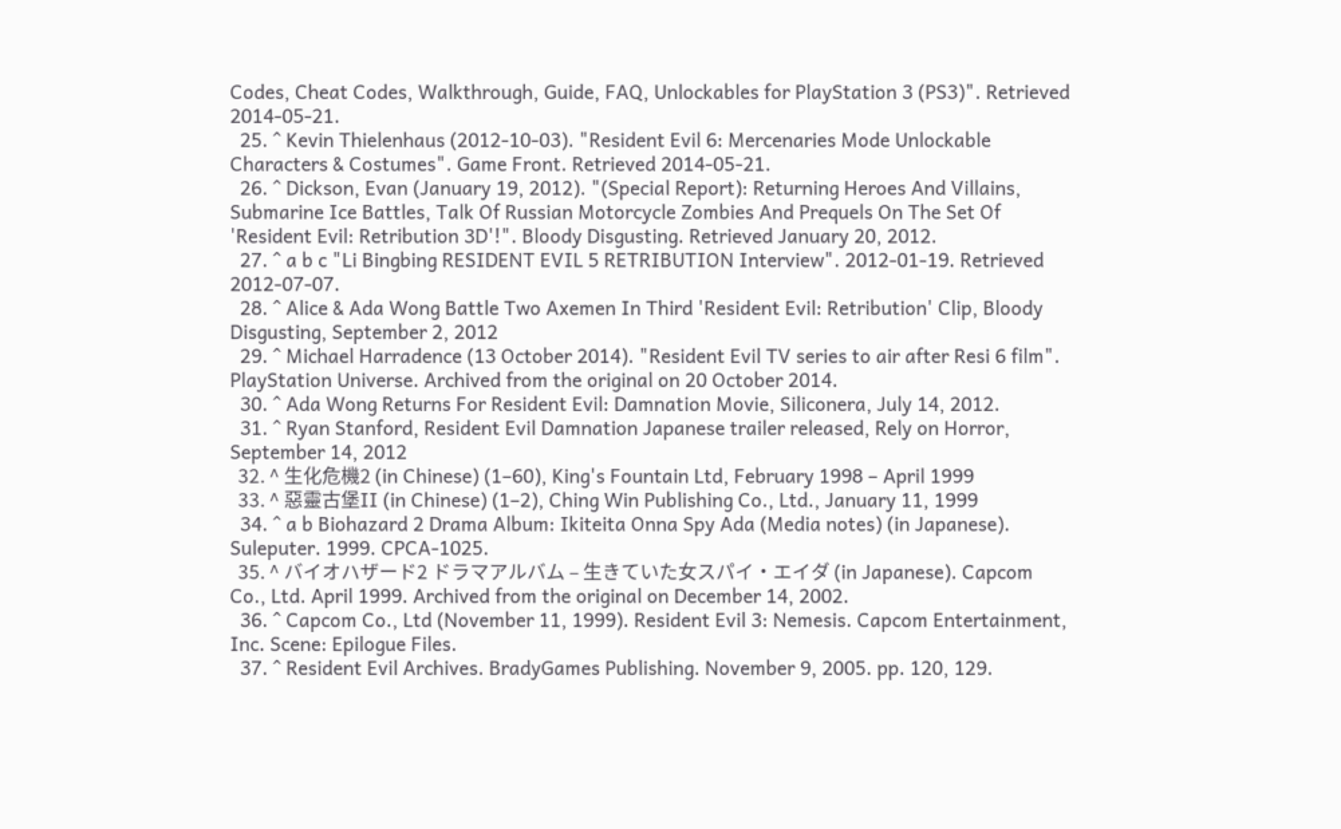Codes, Cheat Codes, Walkthrough, Guide, FAQ, Unlockables for PlayStation 3 (PS3)". Retrieved 2014-05-21.
  25. ^ Kevin Thielenhaus (2012-10-03). "Resident Evil 6: Mercenaries Mode Unlockable Characters & Costumes". Game Front. Retrieved 2014-05-21.
  26. ^ Dickson, Evan (January 19, 2012). "(Special Report): Returning Heroes And Villains, Submarine Ice Battles, Talk Of Russian Motorcycle Zombies And Prequels On The Set Of 'Resident Evil: Retribution 3D'!". Bloody Disgusting. Retrieved January 20, 2012.
  27. ^ a b c "Li Bingbing RESIDENT EVIL 5 RETRIBUTION Interview". 2012-01-19. Retrieved 2012-07-07.
  28. ^ Alice & Ada Wong Battle Two Axemen In Third 'Resident Evil: Retribution' Clip, Bloody Disgusting, September 2, 2012
  29. ^ Michael Harradence (13 October 2014). "Resident Evil TV series to air after Resi 6 film". PlayStation Universe. Archived from the original on 20 October 2014.
  30. ^ Ada Wong Returns For Resident Evil: Damnation Movie, Siliconera, July 14, 2012.
  31. ^ Ryan Stanford, Resident Evil Damnation Japanese trailer released, Rely on Horror, September 14, 2012
  32. ^ 生化危機2 (in Chinese) (1–60), King's Fountain Ltd, February 1998 – April 1999
  33. ^ 惡靈古堡II (in Chinese) (1–2), Ching Win Publishing Co., Ltd., January 11, 1999
  34. ^ a b Biohazard 2 Drama Album: Ikiteita Onna Spy Ada (Media notes) (in Japanese). Suleputer. 1999. CPCA-1025.
  35. ^ バイオハザード2 ドラマアルバム – 生きていた女スパイ・エイダ (in Japanese). Capcom Co., Ltd. April 1999. Archived from the original on December 14, 2002.
  36. ^ Capcom Co., Ltd (November 11, 1999). Resident Evil 3: Nemesis. Capcom Entertainment, Inc. Scene: Epilogue Files.
  37. ^ Resident Evil Archives. BradyGames Publishing. November 9, 2005. pp. 120, 129.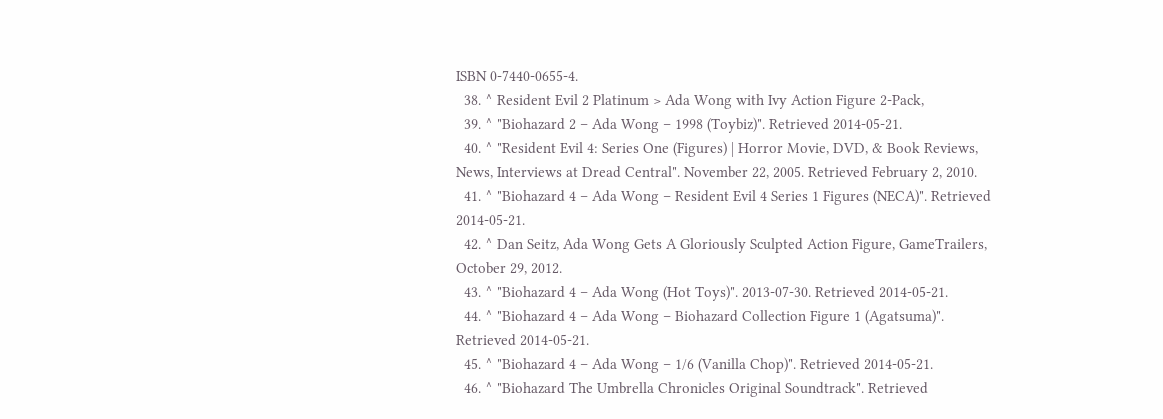ISBN 0-7440-0655-4.
  38. ^ Resident Evil 2 Platinum > Ada Wong with Ivy Action Figure 2-Pack,
  39. ^ "Biohazard 2 – Ada Wong – 1998 (Toybiz)". Retrieved 2014-05-21.
  40. ^ "Resident Evil 4: Series One (Figures) | Horror Movie, DVD, & Book Reviews, News, Interviews at Dread Central". November 22, 2005. Retrieved February 2, 2010.
  41. ^ "Biohazard 4 – Ada Wong – Resident Evil 4 Series 1 Figures (NECA)". Retrieved 2014-05-21.
  42. ^ Dan Seitz, Ada Wong Gets A Gloriously Sculpted Action Figure, GameTrailers, October 29, 2012.
  43. ^ "Biohazard 4 – Ada Wong (Hot Toys)". 2013-07-30. Retrieved 2014-05-21.
  44. ^ "Biohazard 4 – Ada Wong – Biohazard Collection Figure 1 (Agatsuma)". Retrieved 2014-05-21.
  45. ^ "Biohazard 4 – Ada Wong – 1/6 (Vanilla Chop)". Retrieved 2014-05-21.
  46. ^ "Biohazard The Umbrella Chronicles Original Soundtrack". Retrieved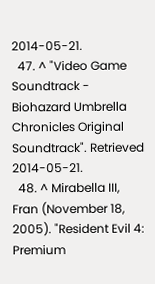2014-05-21.
  47. ^ "Video Game Soundtrack - Biohazard Umbrella Chronicles Original Soundtrack". Retrieved 2014-05-21.
  48. ^ Mirabella III, Fran (November 18, 2005). "Resident Evil 4: Premium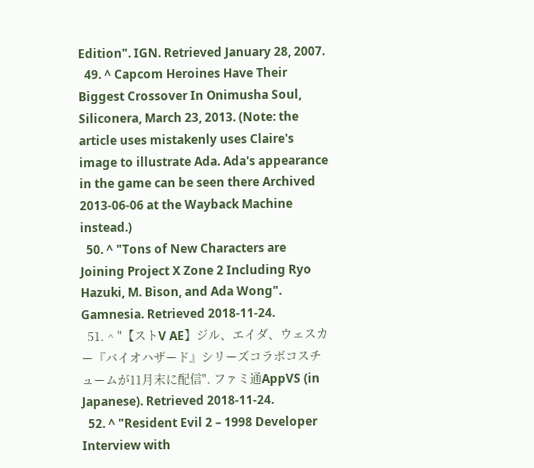Edition". IGN. Retrieved January 28, 2007.
  49. ^ Capcom Heroines Have Their Biggest Crossover In Onimusha Soul, Siliconera, March 23, 2013. (Note: the article uses mistakenly uses Claire's image to illustrate Ada. Ada's appearance in the game can be seen there Archived 2013-06-06 at the Wayback Machine instead.)
  50. ^ "Tons of New Characters are Joining Project X Zone 2 Including Ryo Hazuki, M. Bison, and Ada Wong". Gamnesia. Retrieved 2018-11-24.
  51. ^ "【ストV AE】ジル、エイダ、ウェスカー『バイオハザード』シリーズコラボコスチュームが11月末に配信". ファミ通AppVS (in Japanese). Retrieved 2018-11-24.
  52. ^ "Resident Evil 2 – 1998 Developer Interview with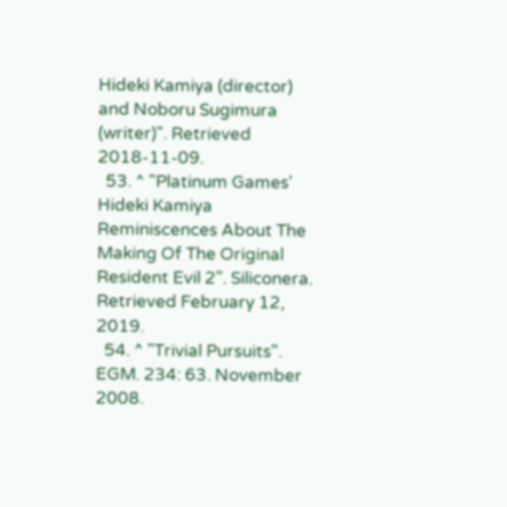Hideki Kamiya (director) and Noboru Sugimura (writer)". Retrieved 2018-11-09.
  53. ^ "Platinum Games' Hideki Kamiya Reminiscences About The Making Of The Original Resident Evil 2". Siliconera. Retrieved February 12, 2019.
  54. ^ "Trivial Pursuits". EGM. 234: 63. November 2008.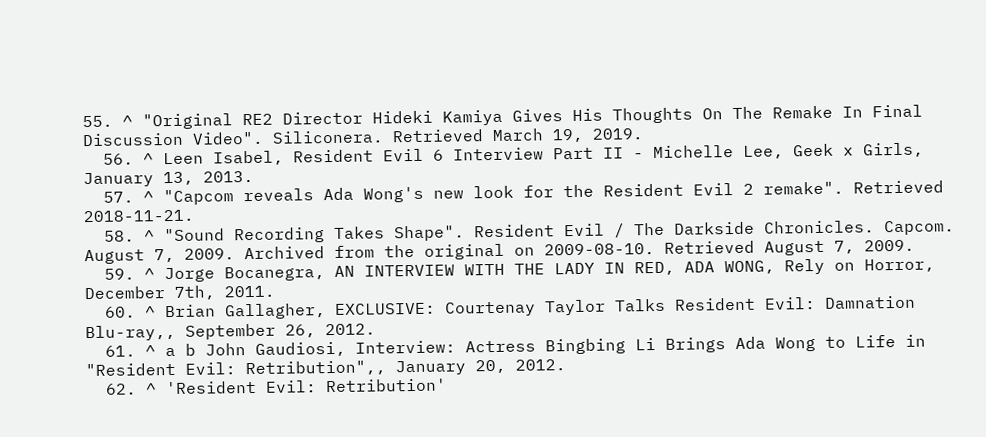55. ^ "Original RE2 Director Hideki Kamiya Gives His Thoughts On The Remake In Final Discussion Video". Siliconera. Retrieved March 19, 2019.
  56. ^ Leen Isabel, Resident Evil 6 Interview Part II - Michelle Lee, Geek x Girls, January 13, 2013.
  57. ^ "Capcom reveals Ada Wong's new look for the Resident Evil 2 remake". Retrieved 2018-11-21.
  58. ^ "Sound Recording Takes Shape". Resident Evil / The Darkside Chronicles. Capcom. August 7, 2009. Archived from the original on 2009-08-10. Retrieved August 7, 2009.
  59. ^ Jorge Bocanegra, AN INTERVIEW WITH THE LADY IN RED, ADA WONG, Rely on Horror, December 7th, 2011.
  60. ^ Brian Gallagher, EXCLUSIVE: Courtenay Taylor Talks Resident Evil: Damnation Blu-ray,, September 26, 2012.
  61. ^ a b John Gaudiosi, Interview: Actress Bingbing Li Brings Ada Wong to Life in "Resident Evil: Retribution",, January 20, 2012.
  62. ^ 'Resident Evil: Retribution'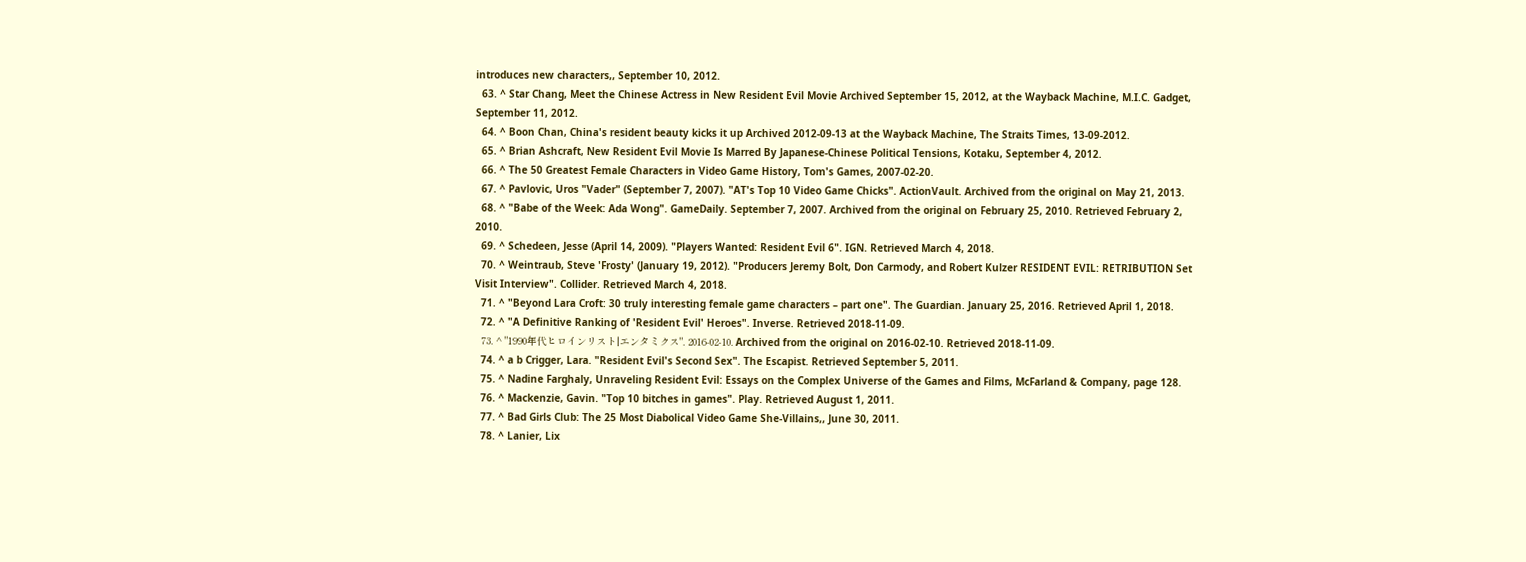introduces new characters,, September 10, 2012.
  63. ^ Star Chang, Meet the Chinese Actress in New Resident Evil Movie Archived September 15, 2012, at the Wayback Machine, M.I.C. Gadget, September 11, 2012.
  64. ^ Boon Chan, China's resident beauty kicks it up Archived 2012-09-13 at the Wayback Machine, The Straits Times, 13-09-2012.
  65. ^ Brian Ashcraft, New Resident Evil Movie Is Marred By Japanese-Chinese Political Tensions, Kotaku, September 4, 2012.
  66. ^ The 50 Greatest Female Characters in Video Game History, Tom's Games, 2007-02-20.
  67. ^ Pavlovic, Uros "Vader" (September 7, 2007). "AT's Top 10 Video Game Chicks". ActionVault. Archived from the original on May 21, 2013.
  68. ^ "Babe of the Week: Ada Wong". GameDaily. September 7, 2007. Archived from the original on February 25, 2010. Retrieved February 2, 2010.
  69. ^ Schedeen, Jesse (April 14, 2009). "Players Wanted: Resident Evil 6". IGN. Retrieved March 4, 2018.
  70. ^ Weintraub, Steve 'Frosty' (January 19, 2012). "Producers Jeremy Bolt, Don Carmody, and Robert Kulzer RESIDENT EVIL: RETRIBUTION Set Visit Interview". Collider. Retrieved March 4, 2018.
  71. ^ "Beyond Lara Croft: 30 truly interesting female game characters – part one". The Guardian. January 25, 2016. Retrieved April 1, 2018.
  72. ^ "A Definitive Ranking of 'Resident Evil' Heroes". Inverse. Retrieved 2018-11-09.
  73. ^ "1990年代ヒロインリスト|エンタミクス". 2016-02-10. Archived from the original on 2016-02-10. Retrieved 2018-11-09.
  74. ^ a b Crigger, Lara. "Resident Evil's Second Sex". The Escapist. Retrieved September 5, 2011.
  75. ^ Nadine Farghaly, Unraveling Resident Evil: Essays on the Complex Universe of the Games and Films, McFarland & Company, page 128.
  76. ^ Mackenzie, Gavin. "Top 10 bitches in games". Play. Retrieved August 1, 2011.
  77. ^ Bad Girls Club: The 25 Most Diabolical Video Game She-Villains,, June 30, 2011.
  78. ^ Lanier, Lix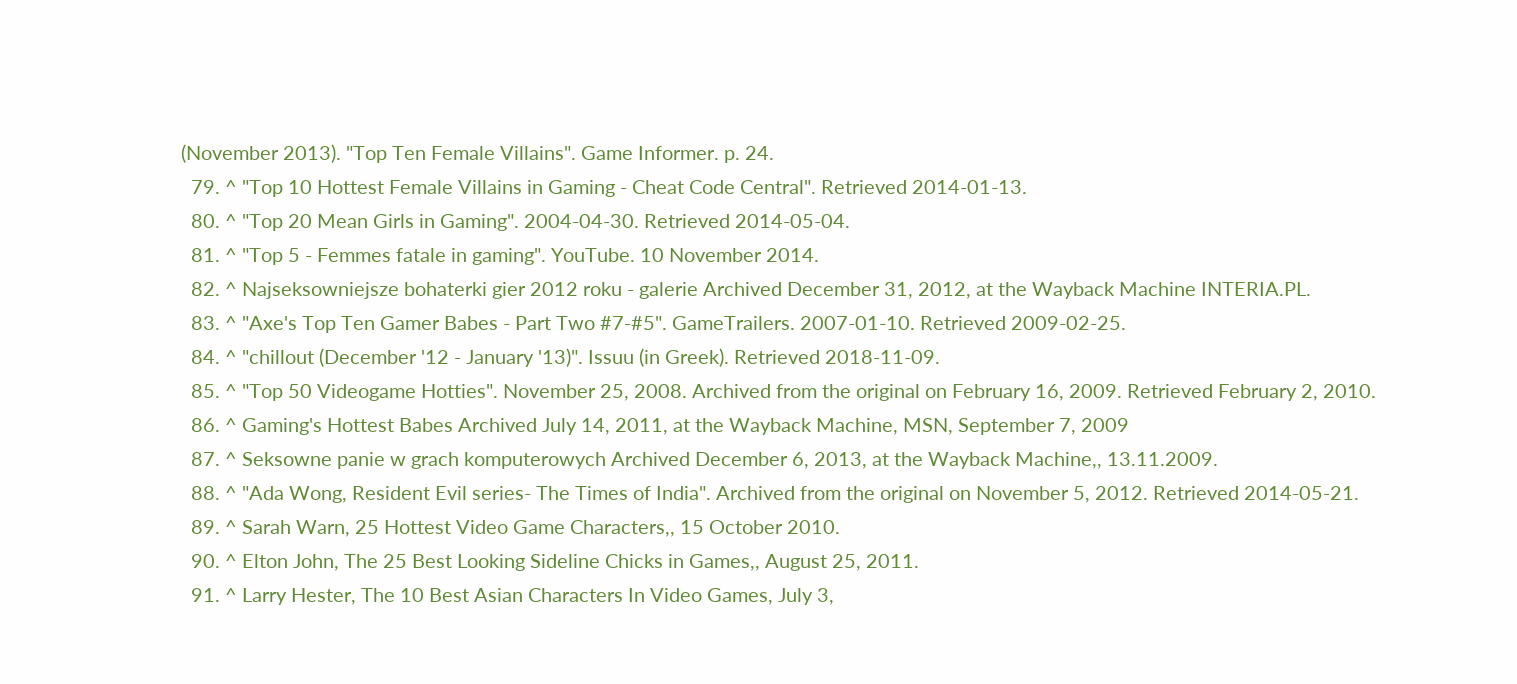(November 2013). "Top Ten Female Villains". Game Informer. p. 24.
  79. ^ "Top 10 Hottest Female Villains in Gaming - Cheat Code Central". Retrieved 2014-01-13.
  80. ^ "Top 20 Mean Girls in Gaming". 2004-04-30. Retrieved 2014-05-04.
  81. ^ "Top 5 - Femmes fatale in gaming". YouTube. 10 November 2014.
  82. ^ Najseksowniejsze bohaterki gier 2012 roku - galerie Archived December 31, 2012, at the Wayback Machine INTERIA.PL.
  83. ^ "Axe's Top Ten Gamer Babes - Part Two #7-#5". GameTrailers. 2007-01-10. Retrieved 2009-02-25.
  84. ^ "chillout (December '12 - January '13)". Issuu (in Greek). Retrieved 2018-11-09.
  85. ^ "Top 50 Videogame Hotties". November 25, 2008. Archived from the original on February 16, 2009. Retrieved February 2, 2010.
  86. ^ Gaming's Hottest Babes Archived July 14, 2011, at the Wayback Machine, MSN, September 7, 2009
  87. ^ Seksowne panie w grach komputerowych Archived December 6, 2013, at the Wayback Machine,, 13.11.2009.
  88. ^ "Ada Wong, Resident Evil series- The Times of India". Archived from the original on November 5, 2012. Retrieved 2014-05-21.
  89. ^ Sarah Warn, 25 Hottest Video Game Characters,, 15 October 2010.
  90. ^ Elton John, The 25 Best Looking Sideline Chicks in Games,, August 25, 2011.
  91. ^ Larry Hester, The 10 Best Asian Characters In Video Games, July 3,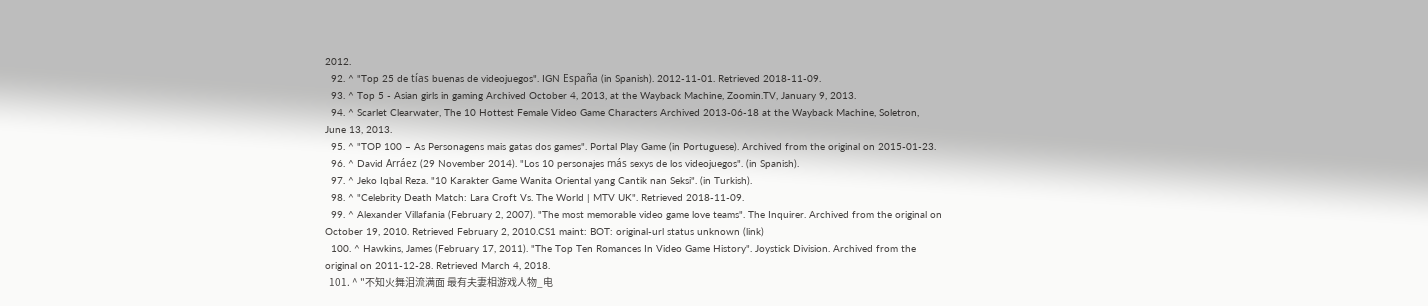2012.
  92. ^ "Top 25 de tías buenas de videojuegos". IGN España (in Spanish). 2012-11-01. Retrieved 2018-11-09.
  93. ^ Top 5 - Asian girls in gaming Archived October 4, 2013, at the Wayback Machine, Zoomin.TV, January 9, 2013.
  94. ^ Scarlet Clearwater, The 10 Hottest Female Video Game Characters Archived 2013-06-18 at the Wayback Machine, Soletron, June 13, 2013.
  95. ^ "TOP 100 – As Personagens mais gatas dos games". Portal Play Game (in Portuguese). Archived from the original on 2015-01-23.
  96. ^ David Arráez (29 November 2014). "Los 10 personajes más sexys de los videojuegos". (in Spanish).
  97. ^ Jeko Iqbal Reza. "10 Karakter Game Wanita Oriental yang Cantik nan Seksi". (in Turkish).
  98. ^ "Celebrity Death Match: Lara Croft Vs. The World | MTV UK". Retrieved 2018-11-09.
  99. ^ Alexander Villafania (February 2, 2007). "The most memorable video game love teams". The Inquirer. Archived from the original on October 19, 2010. Retrieved February 2, 2010.CS1 maint: BOT: original-url status unknown (link)
  100. ^ Hawkins, James (February 17, 2011). "The Top Ten Romances In Video Game History". Joystick Division. Archived from the original on 2011-12-28. Retrieved March 4, 2018.
  101. ^ "不知火舞泪流满面 最有夫妻相游戏人物_电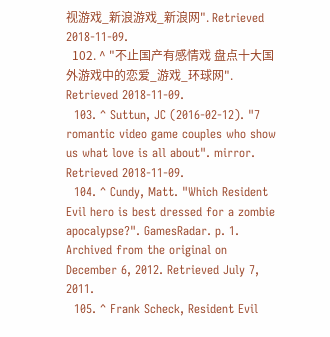视游戏_新浪游戏_新浪网". Retrieved 2018-11-09.
  102. ^ "不止国产有感情戏 盘点十大国外游戏中的恋爱_游戏_环球网". Retrieved 2018-11-09.
  103. ^ Suttun, JC (2016-02-12). "7 romantic video game couples who show us what love is all about". mirror. Retrieved 2018-11-09.
  104. ^ Cundy, Matt. "Which Resident Evil hero is best dressed for a zombie apocalypse?". GamesRadar. p. 1. Archived from the original on December 6, 2012. Retrieved July 7, 2011.
  105. ^ Frank Scheck, Resident Evil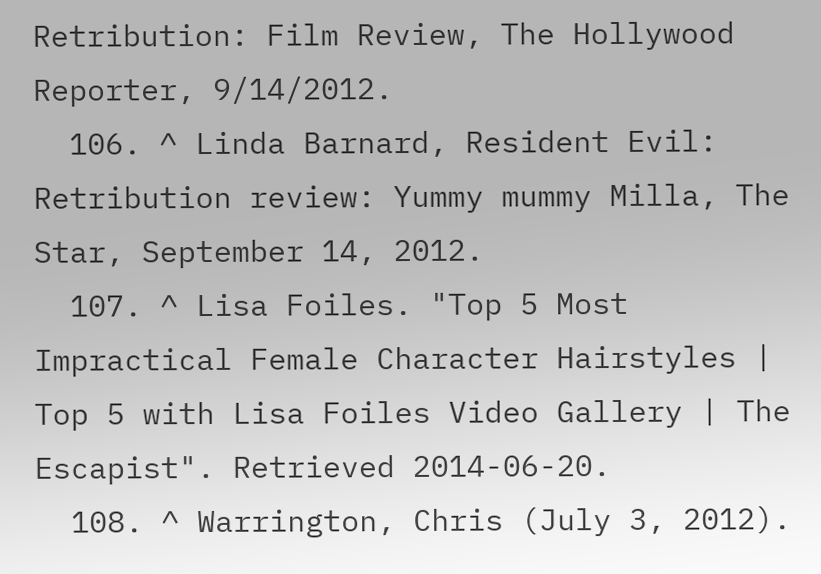Retribution: Film Review, The Hollywood Reporter, 9/14/2012.
  106. ^ Linda Barnard, Resident Evil: Retribution review: Yummy mummy Milla, The Star, September 14, 2012.
  107. ^ Lisa Foiles. "Top 5 Most Impractical Female Character Hairstyles | Top 5 with Lisa Foiles Video Gallery | The Escapist". Retrieved 2014-06-20.
  108. ^ Warrington, Chris (July 3, 2012).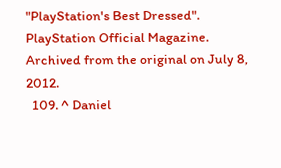"PlayStation's Best Dressed". PlayStation Official Magazine. Archived from the original on July 8, 2012.
  109. ^ Daniel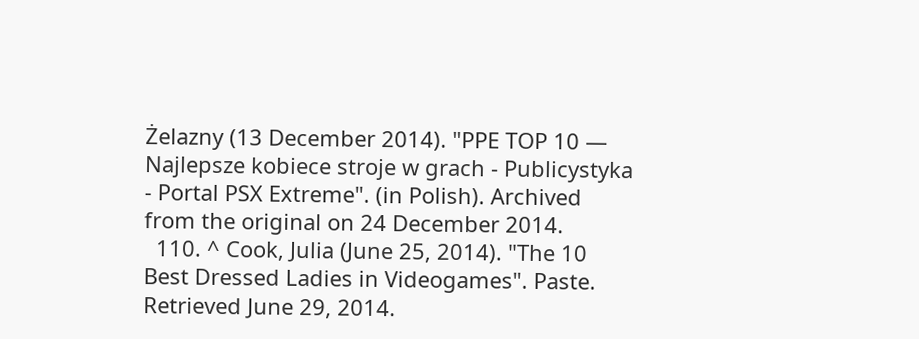Żelazny (13 December 2014). "PPE TOP 10 — Najlepsze kobiece stroje w grach - Publicystyka - Portal PSX Extreme". (in Polish). Archived from the original on 24 December 2014.
  110. ^ Cook, Julia (June 25, 2014). "The 10 Best Dressed Ladies in Videogames". Paste. Retrieved June 29, 2014.